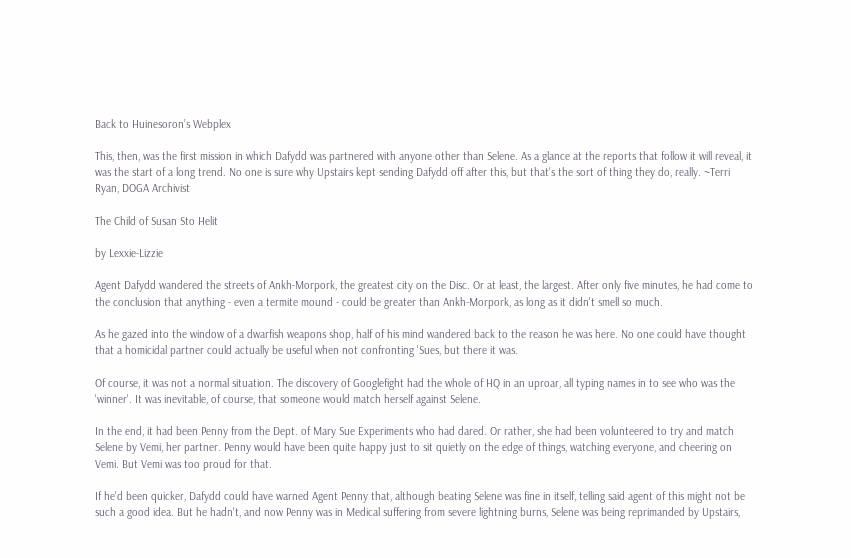Back to Huinesoron’s Webplex

This, then, was the first mission in which Dafydd was partnered with anyone other than Selene. As a glance at the reports that follow it will reveal, it was the start of a long trend. No one is sure why Upstairs kept sending Dafydd off after this, but that's the sort of thing they do, really. ~Terri Ryan, DOGA Archivist

The Child of Susan Sto Helit

by Lexxie-Lizzie

Agent Dafydd wandered the streets of Ankh-Morpork, the greatest city on the Disc. Or at least, the largest. After only five minutes, he had come to the conclusion that anything - even a termite mound - could be greater than Ankh-Morpork, as long as it didn't smell so much.

As he gazed into the window of a dwarfish weapons shop, half of his mind wandered back to the reason he was here. No one could have thought that a homicidal partner could actually be useful when not confronting 'Sues, but there it was.

Of course, it was not a normal situation. The discovery of Googlefight had the whole of HQ in an uproar, all typing names in to see who was the 'winner'. It was inevitable, of course, that someone would match herself against Selene.

In the end, it had been Penny from the Dept. of Mary Sue Experiments who had dared. Or rather, she had been volunteered to try and match Selene by Vemi, her partner. Penny would have been quite happy just to sit quietly on the edge of things, watching everyone, and cheering on Vemi. But Vemi was too proud for that.

If he'd been quicker, Dafydd could have warned Agent Penny that, although beating Selene was fine in itself, telling said agent of this might not be such a good idea. But he hadn't, and now Penny was in Medical suffering from severe lightning burns, Selene was being reprimanded by Upstairs,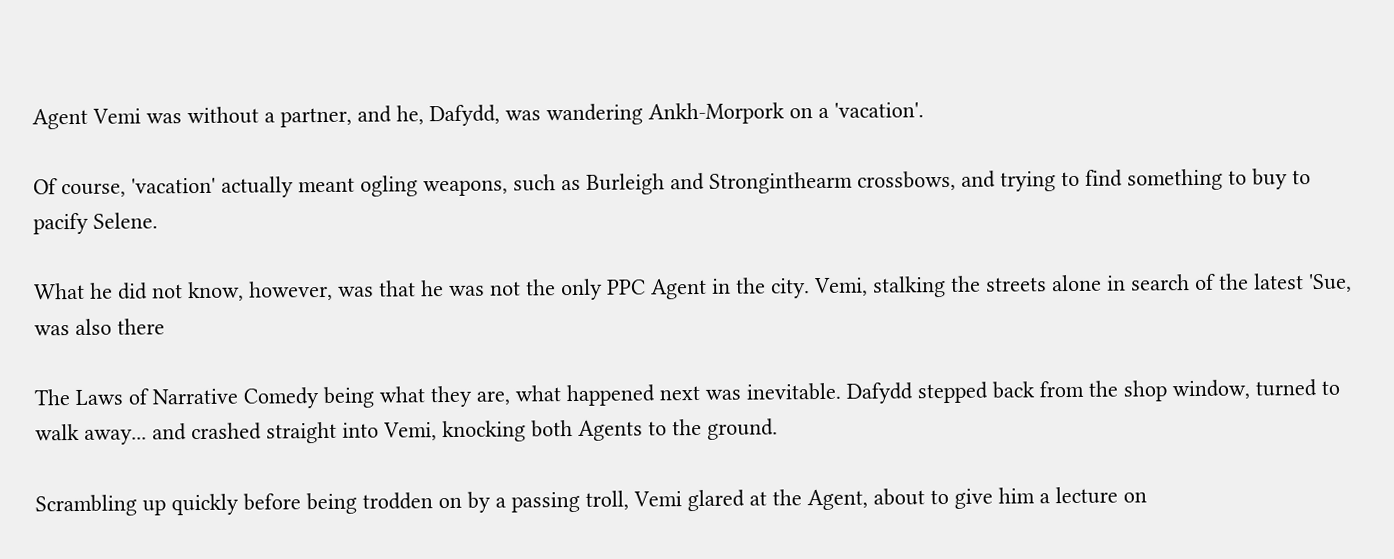Agent Vemi was without a partner, and he, Dafydd, was wandering Ankh-Morpork on a 'vacation'.

Of course, 'vacation' actually meant ogling weapons, such as Burleigh and Stronginthearm crossbows, and trying to find something to buy to pacify Selene.

What he did not know, however, was that he was not the only PPC Agent in the city. Vemi, stalking the streets alone in search of the latest 'Sue, was also there

The Laws of Narrative Comedy being what they are, what happened next was inevitable. Dafydd stepped back from the shop window, turned to walk away... and crashed straight into Vemi, knocking both Agents to the ground.

Scrambling up quickly before being trodden on by a passing troll, Vemi glared at the Agent, about to give him a lecture on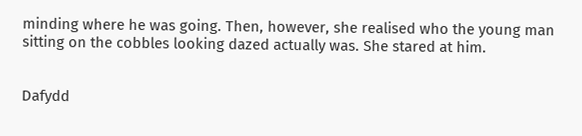minding where he was going. Then, however, she realised who the young man sitting on the cobbles looking dazed actually was. She stared at him.


Dafydd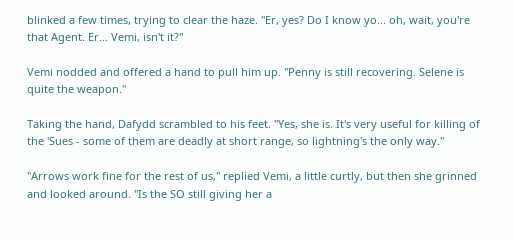blinked a few times, trying to clear the haze. "Er, yes? Do I know yo... oh, wait, you're that Agent. Er... Vemi, isn't it?"

Vemi nodded and offered a hand to pull him up. "Penny is still recovering. Selene is quite the weapon."

Taking the hand, Dafydd scrambled to his feet. "Yes, she is. It's very useful for killing of the 'Sues - some of them are deadly at short range, so lightning's the only way."

"Arrows work fine for the rest of us," replied Vemi, a little curtly, but then she grinned and looked around. "Is the SO still giving her a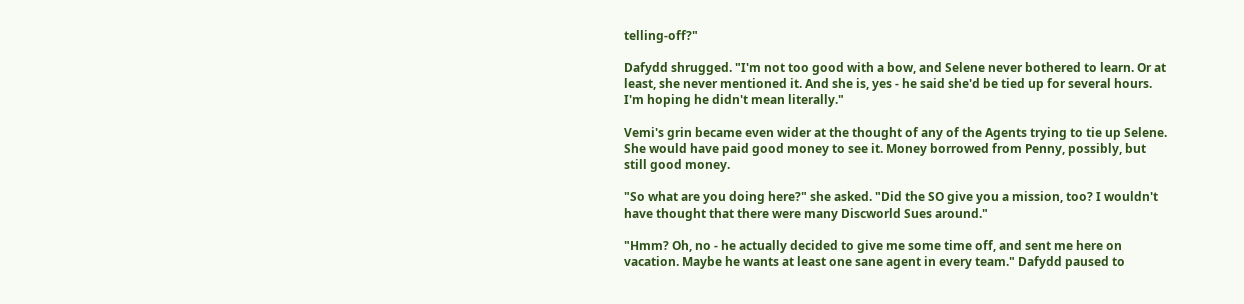telling-off?"

Dafydd shrugged. "I'm not too good with a bow, and Selene never bothered to learn. Or at least, she never mentioned it. And she is, yes - he said she'd be tied up for several hours. I'm hoping he didn't mean literally."

Vemi's grin became even wider at the thought of any of the Agents trying to tie up Selene. She would have paid good money to see it. Money borrowed from Penny, possibly, but still good money.

"So what are you doing here?" she asked. "Did the SO give you a mission, too? I wouldn't have thought that there were many Discworld Sues around."

"Hmm? Oh, no - he actually decided to give me some time off, and sent me here on vacation. Maybe he wants at least one sane agent in every team." Dafydd paused to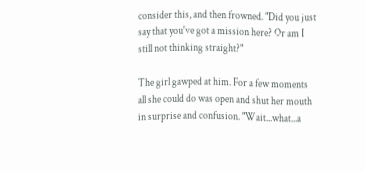consider this, and then frowned. "Did you just say that you've got a mission here? Or am I still not thinking straight?"

The girl gawped at him. For a few moments all she could do was open and shut her mouth in surprise and confusion. "Wait...what...a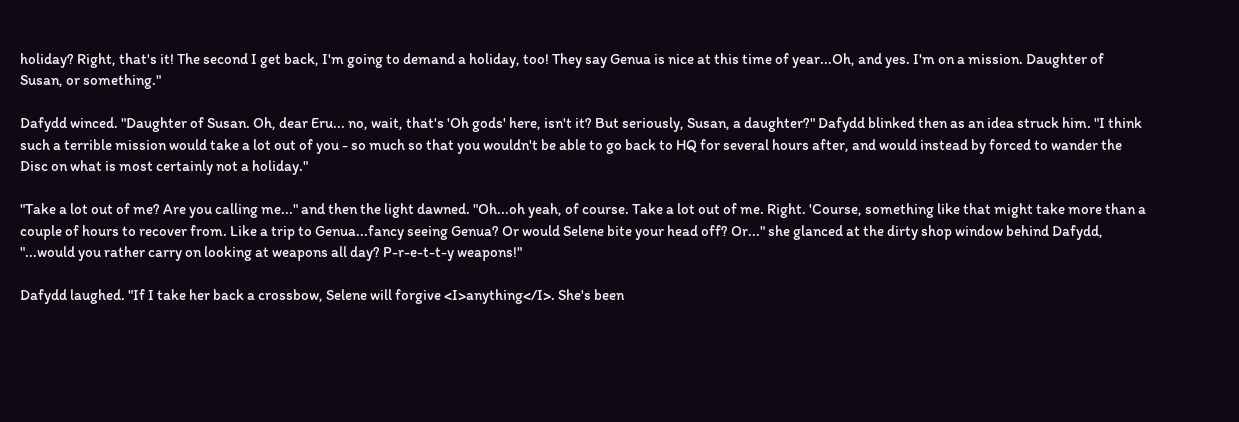holiday? Right, that's it! The second I get back, I'm going to demand a holiday, too! They say Genua is nice at this time of year...Oh, and yes. I'm on a mission. Daughter of Susan, or something."

Dafydd winced. "Daughter of Susan. Oh, dear Eru... no, wait, that's 'Oh gods' here, isn't it? But seriously, Susan, a daughter?" Dafydd blinked then as an idea struck him. "I think such a terrible mission would take a lot out of you - so much so that you wouldn't be able to go back to HQ for several hours after, and would instead by forced to wander the Disc on what is most certainly not a holiday."

"Take a lot out of me? Are you calling me..." and then the light dawned. "Oh...oh yeah, of course. Take a lot out of me. Right. 'Course, something like that might take more than a couple of hours to recover from. Like a trip to Genua...fancy seeing Genua? Or would Selene bite your head off? Or..." she glanced at the dirty shop window behind Dafydd, "...would you rather carry on looking at weapons all day? P-r-e-t-t-y weapons!"

Dafydd laughed. "If I take her back a crossbow, Selene will forgive <I>anything</I>. She's been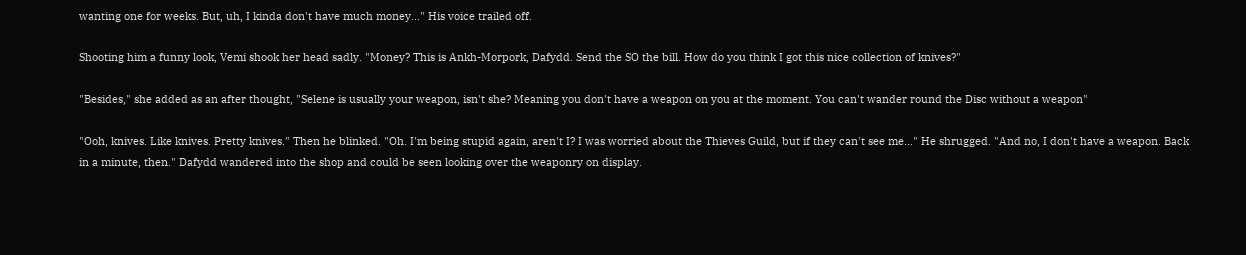wanting one for weeks. But, uh, I kinda don't have much money..." His voice trailed off.

Shooting him a funny look, Vemi shook her head sadly. "Money? This is Ankh-Morpork, Dafydd. Send the SO the bill. How do you think I got this nice collection of knives?"

"Besides," she added as an after thought, "Selene is usually your weapon, isn't she? Meaning you don't have a weapon on you at the moment. You can't wander round the Disc without a weapon"

"Ooh, knives. Like knives. Pretty knives." Then he blinked. "Oh. I'm being stupid again, aren't I? I was worried about the Thieves Guild, but if they can't see me..." He shrugged. "And no, I don't have a weapon. Back in a minute, then." Dafydd wandered into the shop and could be seen looking over the weaponry on display.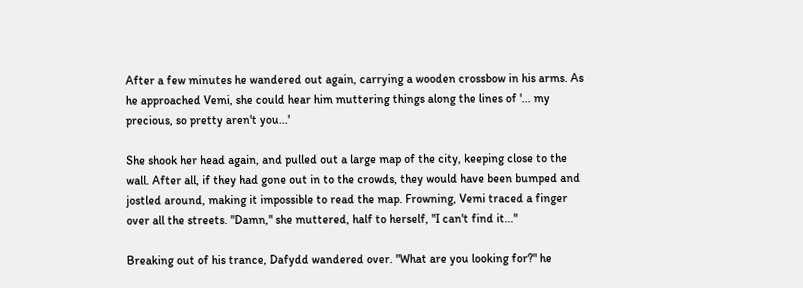After a few minutes he wandered out again, carrying a wooden crossbow in his arms. As he approached Vemi, she could hear him muttering things along the lines of '... my precious, so pretty aren't you...'

She shook her head again, and pulled out a large map of the city, keeping close to the wall. After all, if they had gone out in to the crowds, they would have been bumped and jostled around, making it impossible to read the map. Frowning, Vemi traced a finger over all the streets. "Damn," she muttered, half to herself, "I can't find it..."

Breaking out of his trance, Dafydd wandered over. "What are you looking for?" he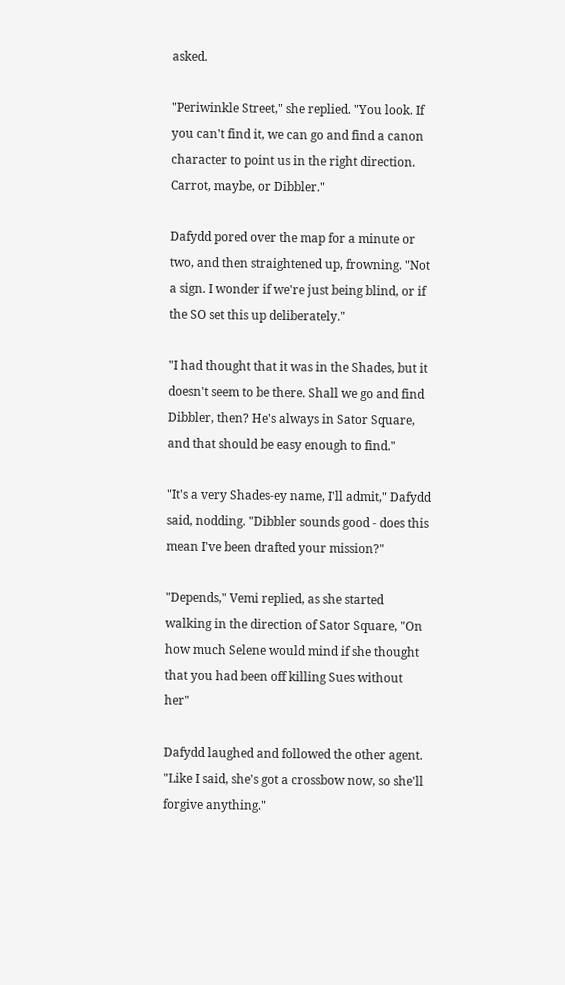asked.

"Periwinkle Street," she replied. "You look. If you can't find it, we can go and find a canon character to point us in the right direction. Carrot, maybe, or Dibbler."

Dafydd pored over the map for a minute or two, and then straightened up, frowning. "Not a sign. I wonder if we're just being blind, or if the SO set this up deliberately."

"I had thought that it was in the Shades, but it doesn't seem to be there. Shall we go and find Dibbler, then? He's always in Sator Square, and that should be easy enough to find."

"It's a very Shades-ey name, I'll admit," Dafydd said, nodding. "Dibbler sounds good - does this mean I've been drafted your mission?"

"Depends," Vemi replied, as she started walking in the direction of Sator Square, "On how much Selene would mind if she thought that you had been off killing Sues without her"

Dafydd laughed and followed the other agent. "Like I said, she's got a crossbow now, so she'll forgive anything."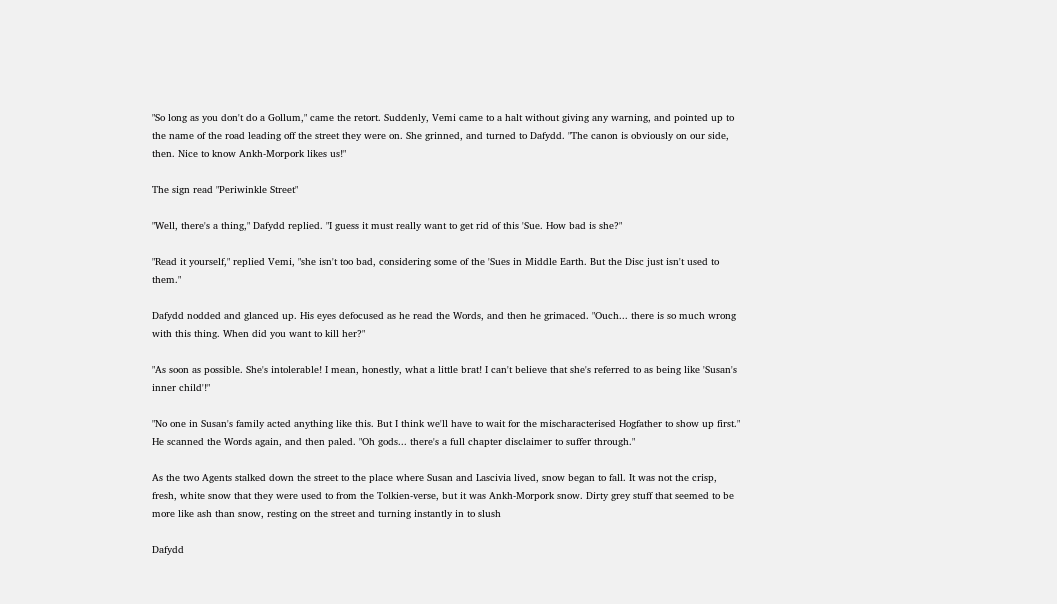"So long as you don't do a Gollum," came the retort. Suddenly, Vemi came to a halt without giving any warning, and pointed up to the name of the road leading off the street they were on. She grinned, and turned to Dafydd. "The canon is obviously on our side, then. Nice to know Ankh-Morpork likes us!"

The sign read "Periwinkle Street"

"Well, there's a thing," Dafydd replied. "I guess it must really want to get rid of this 'Sue. How bad is she?"

"Read it yourself," replied Vemi, "she isn't too bad, considering some of the 'Sues in Middle Earth. But the Disc just isn't used to them."

Dafydd nodded and glanced up. His eyes defocused as he read the Words, and then he grimaced. "Ouch... there is so much wrong with this thing. When did you want to kill her?"

"As soon as possible. She's intolerable! I mean, honestly, what a little brat! I can't believe that she's referred to as being like 'Susan's inner child'!"

"No one in Susan's family acted anything like this. But I think we'll have to wait for the mischaracterised Hogfather to show up first." He scanned the Words again, and then paled. "Oh gods... there's a full chapter disclaimer to suffer through."

As the two Agents stalked down the street to the place where Susan and Lascivia lived, snow began to fall. It was not the crisp, fresh, white snow that they were used to from the Tolkien-verse, but it was Ankh-Morpork snow. Dirty grey stuff that seemed to be more like ash than snow, resting on the street and turning instantly in to slush

Dafydd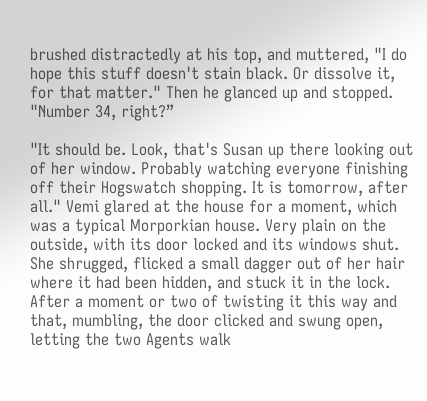brushed distractedly at his top, and muttered, "I do hope this stuff doesn't stain black. Or dissolve it, for that matter." Then he glanced up and stopped. "Number 34, right?”

"It should be. Look, that's Susan up there looking out of her window. Probably watching everyone finishing off their Hogswatch shopping. It is tomorrow, after all." Vemi glared at the house for a moment, which was a typical Morporkian house. Very plain on the outside, with its door locked and its windows shut. She shrugged, flicked a small dagger out of her hair where it had been hidden, and stuck it in the lock. After a moment or two of twisting it this way and that, mumbling, the door clicked and swung open, letting the two Agents walk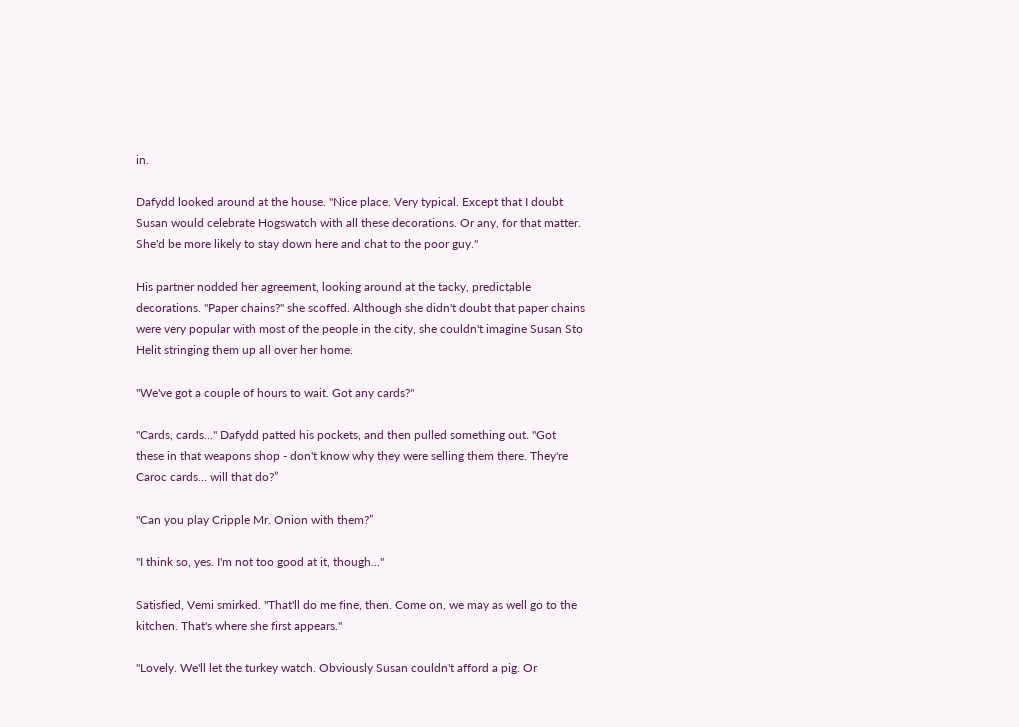in.

Dafydd looked around at the house. "Nice place. Very typical. Except that I doubt Susan would celebrate Hogswatch with all these decorations. Or any, for that matter. She'd be more likely to stay down here and chat to the poor guy."

His partner nodded her agreement, looking around at the tacky, predictable decorations. "Paper chains?" she scoffed. Although she didn't doubt that paper chains were very popular with most of the people in the city, she couldn't imagine Susan Sto Helit stringing them up all over her home.

"We've got a couple of hours to wait. Got any cards?"

"Cards, cards..." Dafydd patted his pockets, and then pulled something out. "Got these in that weapons shop - don't know why they were selling them there. They're Caroc cards... will that do?”

"Can you play Cripple Mr. Onion with them?”

"I think so, yes. I'm not too good at it, though..."

Satisfied, Vemi smirked. "That'll do me fine, then. Come on, we may as well go to the kitchen. That's where she first appears."

"Lovely. We'll let the turkey watch. Obviously Susan couldn't afford a pig. Or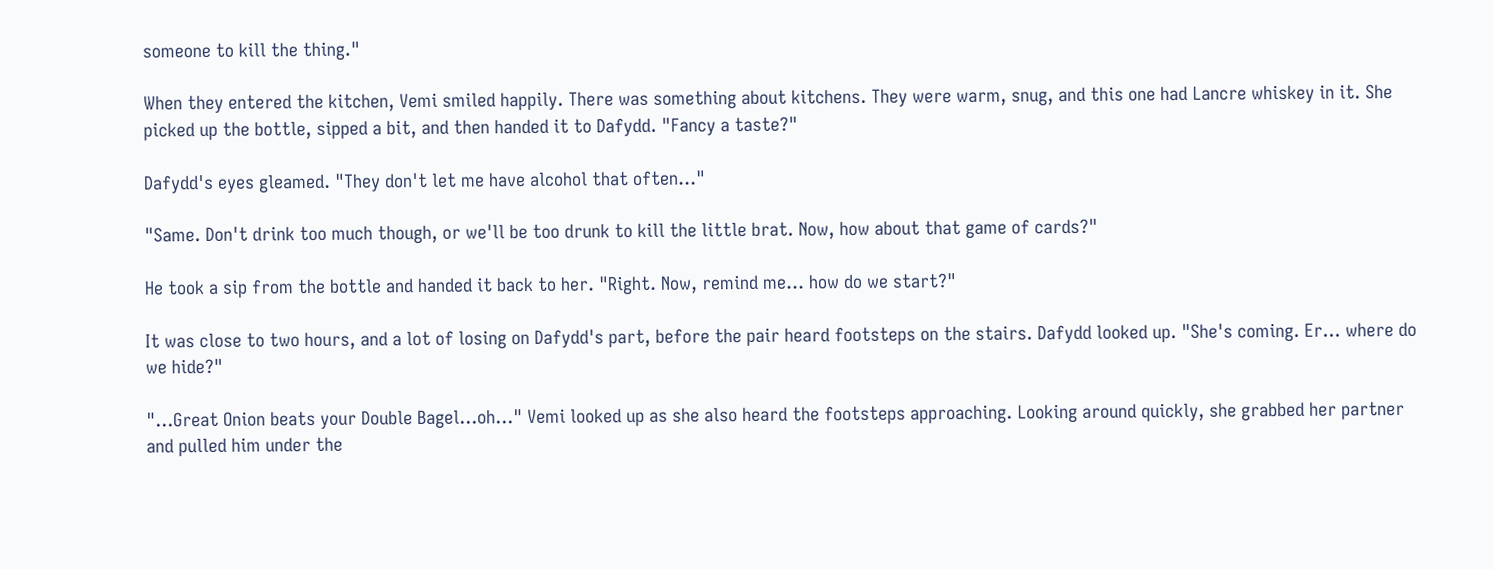someone to kill the thing."

When they entered the kitchen, Vemi smiled happily. There was something about kitchens. They were warm, snug, and this one had Lancre whiskey in it. She picked up the bottle, sipped a bit, and then handed it to Dafydd. "Fancy a taste?"

Dafydd's eyes gleamed. "They don't let me have alcohol that often..."

"Same. Don't drink too much though, or we'll be too drunk to kill the little brat. Now, how about that game of cards?"

He took a sip from the bottle and handed it back to her. "Right. Now, remind me... how do we start?"

It was close to two hours, and a lot of losing on Dafydd's part, before the pair heard footsteps on the stairs. Dafydd looked up. "She's coming. Er... where do we hide?"

"...Great Onion beats your Double Bagel...oh..." Vemi looked up as she also heard the footsteps approaching. Looking around quickly, she grabbed her partner and pulled him under the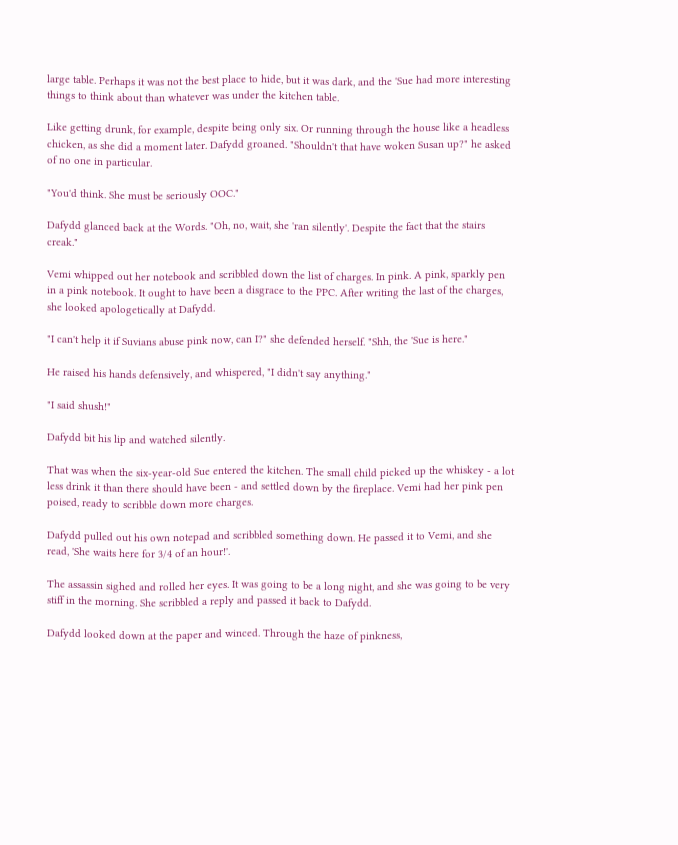large table. Perhaps it was not the best place to hide, but it was dark, and the 'Sue had more interesting things to think about than whatever was under the kitchen table.

Like getting drunk, for example, despite being only six. Or running through the house like a headless chicken, as she did a moment later. Dafydd groaned. "Shouldn't that have woken Susan up?" he asked of no one in particular.

"You'd think. She must be seriously OOC."

Dafydd glanced back at the Words. "Oh, no, wait, she 'ran silently'. Despite the fact that the stairs creak."

Vemi whipped out her notebook and scribbled down the list of charges. In pink. A pink, sparkly pen in a pink notebook. It ought to have been a disgrace to the PPC. After writing the last of the charges, she looked apologetically at Dafydd.

"I can't help it if Suvians abuse pink now, can I?" she defended herself. "Shh, the 'Sue is here."

He raised his hands defensively, and whispered, "I didn't say anything."

"I said shush!"

Dafydd bit his lip and watched silently.

That was when the six-year-old Sue entered the kitchen. The small child picked up the whiskey - a lot less drink it than there should have been - and settled down by the fireplace. Vemi had her pink pen poised, ready to scribble down more charges.

Dafydd pulled out his own notepad and scribbled something down. He passed it to Vemi, and she read, 'She waits here for 3/4 of an hour!'.

The assassin sighed and rolled her eyes. It was going to be a long night, and she was going to be very stiff in the morning. She scribbled a reply and passed it back to Dafydd.

Dafydd looked down at the paper and winced. Through the haze of pinkness,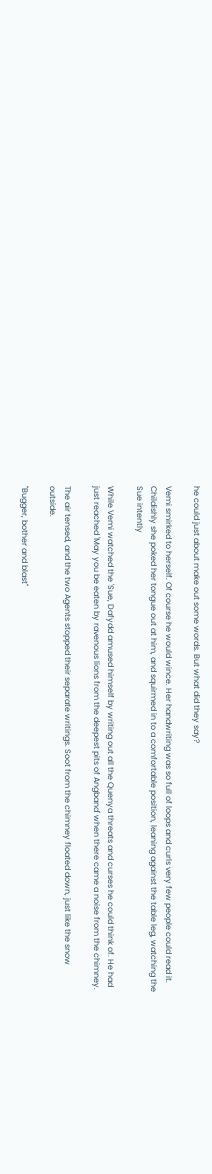he could just about make out some words. But what did they say?

Vemi smirked to herself. Of course he would wince. Her handwriting was so full of loops and curls very few people could read it. Childishly she poked her tongue out at him, and squirmed in to a comfortable position, leaning against the table leg, watching the Sue intently

While Vemi watched the 'Sue, Dafydd amused himself by writing out all the Quenya threats and curses he could think of. He had just reached 'May you be eaten by ravenous lions from the deepest pits of Angband' when there came a noise from the chimney.

The air tensed, and the two Agents stopped their separate writings. Soot from the chimney floated down, just like the snow outside.

"Bugger, bother and blast"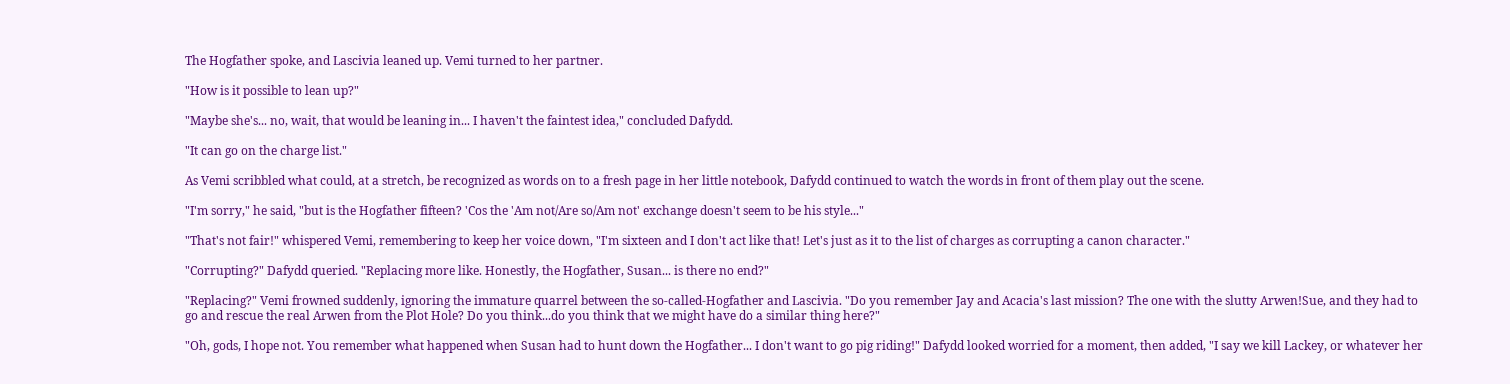The Hogfather spoke, and Lascivia leaned up. Vemi turned to her partner.

"How is it possible to lean up?"

"Maybe she's... no, wait, that would be leaning in... I haven't the faintest idea," concluded Dafydd.

"It can go on the charge list."

As Vemi scribbled what could, at a stretch, be recognized as words on to a fresh page in her little notebook, Dafydd continued to watch the words in front of them play out the scene.

"I'm sorry," he said, "but is the Hogfather fifteen? 'Cos the 'Am not/Are so/Am not' exchange doesn't seem to be his style..."

"That's not fair!" whispered Vemi, remembering to keep her voice down, "I'm sixteen and I don't act like that! Let's just as it to the list of charges as corrupting a canon character."

"Corrupting?" Dafydd queried. "Replacing more like. Honestly, the Hogfather, Susan... is there no end?"

"Replacing?" Vemi frowned suddenly, ignoring the immature quarrel between the so-called-Hogfather and Lascivia. "Do you remember Jay and Acacia's last mission? The one with the slutty Arwen!Sue, and they had to go and rescue the real Arwen from the Plot Hole? Do you think...do you think that we might have do a similar thing here?"

"Oh, gods, I hope not. You remember what happened when Susan had to hunt down the Hogfather... I don't want to go pig riding!" Dafydd looked worried for a moment, then added, "I say we kill Lackey, or whatever her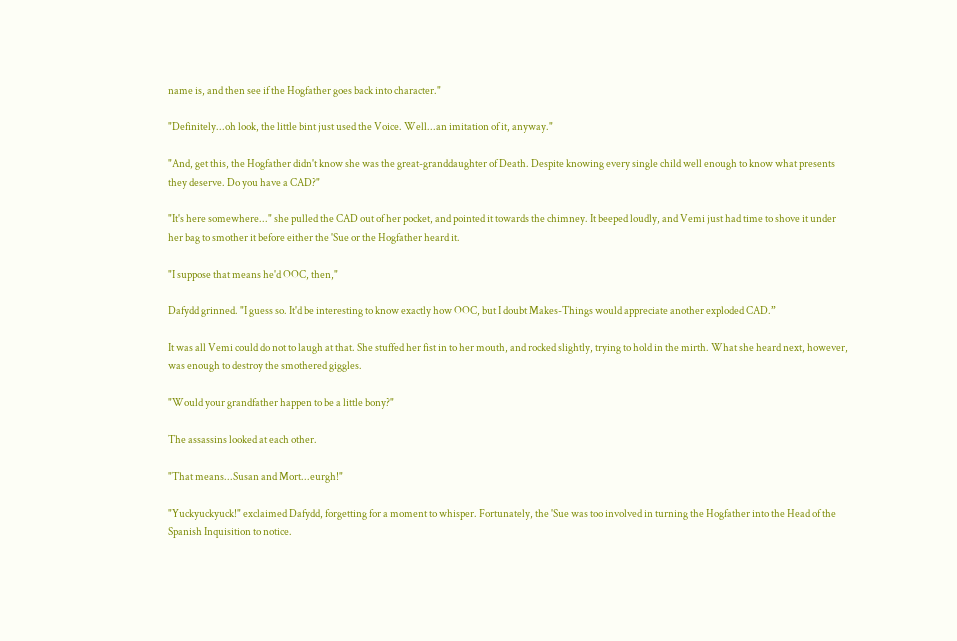name is, and then see if the Hogfather goes back into character."

"Definitely...oh look, the little bint just used the Voice. Well...an imitation of it, anyway."

"And, get this, the Hogfather didn't know she was the great-granddaughter of Death. Despite knowing every single child well enough to know what presents they deserve. Do you have a CAD?"

"It's here somewhere..." she pulled the CAD out of her pocket, and pointed it towards the chimney. It beeped loudly, and Vemi just had time to shove it under her bag to smother it before either the 'Sue or the Hogfather heard it.

"I suppose that means he'd OOC, then,"

Dafydd grinned. "I guess so. It'd be interesting to know exactly how OOC, but I doubt Makes-Things would appreciate another exploded CAD.”

It was all Vemi could do not to laugh at that. She stuffed her fist in to her mouth, and rocked slightly, trying to hold in the mirth. What she heard next, however, was enough to destroy the smothered giggles.

"Would your grandfather happen to be a little bony?"

The assassins looked at each other.

"That means...Susan and Mort...eurgh!"

"Yuckyuckyuck!" exclaimed Dafydd, forgetting for a moment to whisper. Fortunately, the 'Sue was too involved in turning the Hogfather into the Head of the Spanish Inquisition to notice.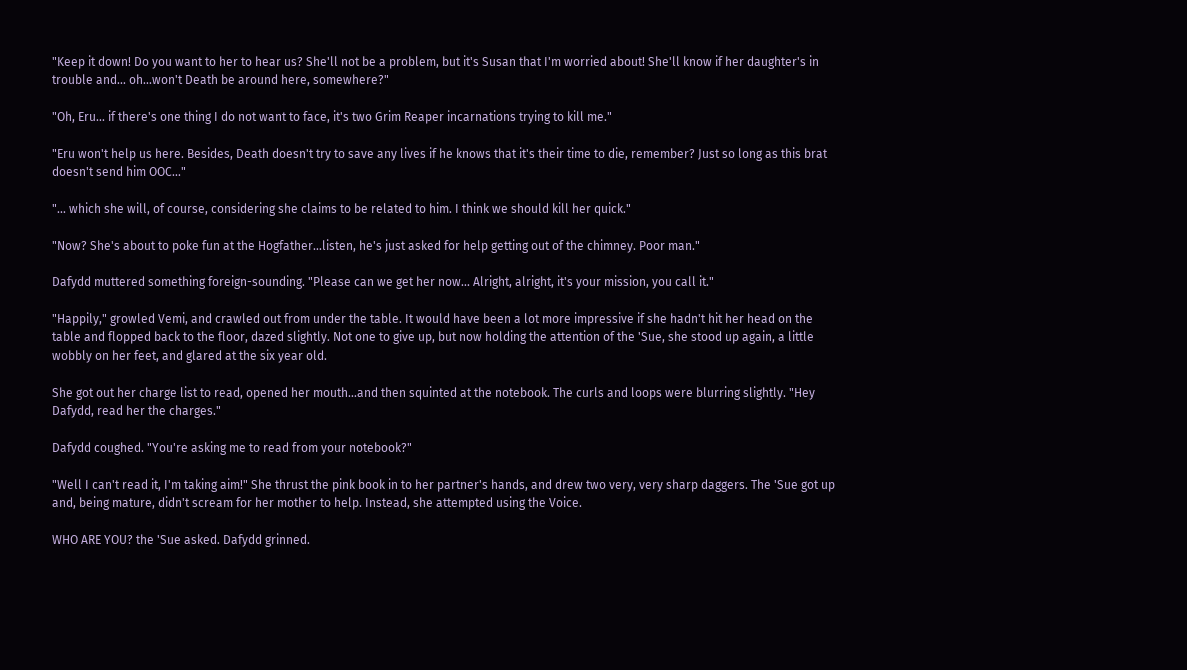"Keep it down! Do you want to her to hear us? She'll not be a problem, but it's Susan that I'm worried about! She'll know if her daughter's in trouble and... oh...won't Death be around here, somewhere?"

"Oh, Eru... if there's one thing I do not want to face, it's two Grim Reaper incarnations trying to kill me."

"Eru won't help us here. Besides, Death doesn't try to save any lives if he knows that it's their time to die, remember? Just so long as this brat doesn't send him OOC..."

"... which she will, of course, considering she claims to be related to him. I think we should kill her quick."

"Now? She's about to poke fun at the Hogfather...listen, he's just asked for help getting out of the chimney. Poor man."

Dafydd muttered something foreign-sounding. "Please can we get her now... Alright, alright, it's your mission, you call it."

"Happily," growled Vemi, and crawled out from under the table. It would have been a lot more impressive if she hadn't hit her head on the table and flopped back to the floor, dazed slightly. Not one to give up, but now holding the attention of the 'Sue, she stood up again, a little wobbly on her feet, and glared at the six year old.

She got out her charge list to read, opened her mouth...and then squinted at the notebook. The curls and loops were blurring slightly. "Hey Dafydd, read her the charges."

Dafydd coughed. "You're asking me to read from your notebook?"

"Well I can't read it, I'm taking aim!" She thrust the pink book in to her partner's hands, and drew two very, very sharp daggers. The 'Sue got up and, being mature, didn't scream for her mother to help. Instead, she attempted using the Voice.

WHO ARE YOU? the 'Sue asked. Dafydd grinned.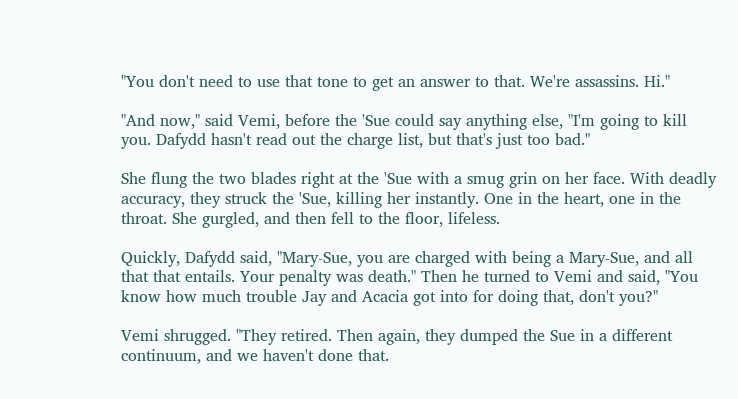"You don't need to use that tone to get an answer to that. We're assassins. Hi."

"And now," said Vemi, before the 'Sue could say anything else, "I'm going to kill you. Dafydd hasn't read out the charge list, but that's just too bad."

She flung the two blades right at the 'Sue with a smug grin on her face. With deadly accuracy, they struck the 'Sue, killing her instantly. One in the heart, one in the throat. She gurgled, and then fell to the floor, lifeless.

Quickly, Dafydd said, "Mary-Sue, you are charged with being a Mary-Sue, and all that that entails. Your penalty was death." Then he turned to Vemi and said, "You know how much trouble Jay and Acacia got into for doing that, don't you?"

Vemi shrugged. "They retired. Then again, they dumped the Sue in a different continuum, and we haven't done that.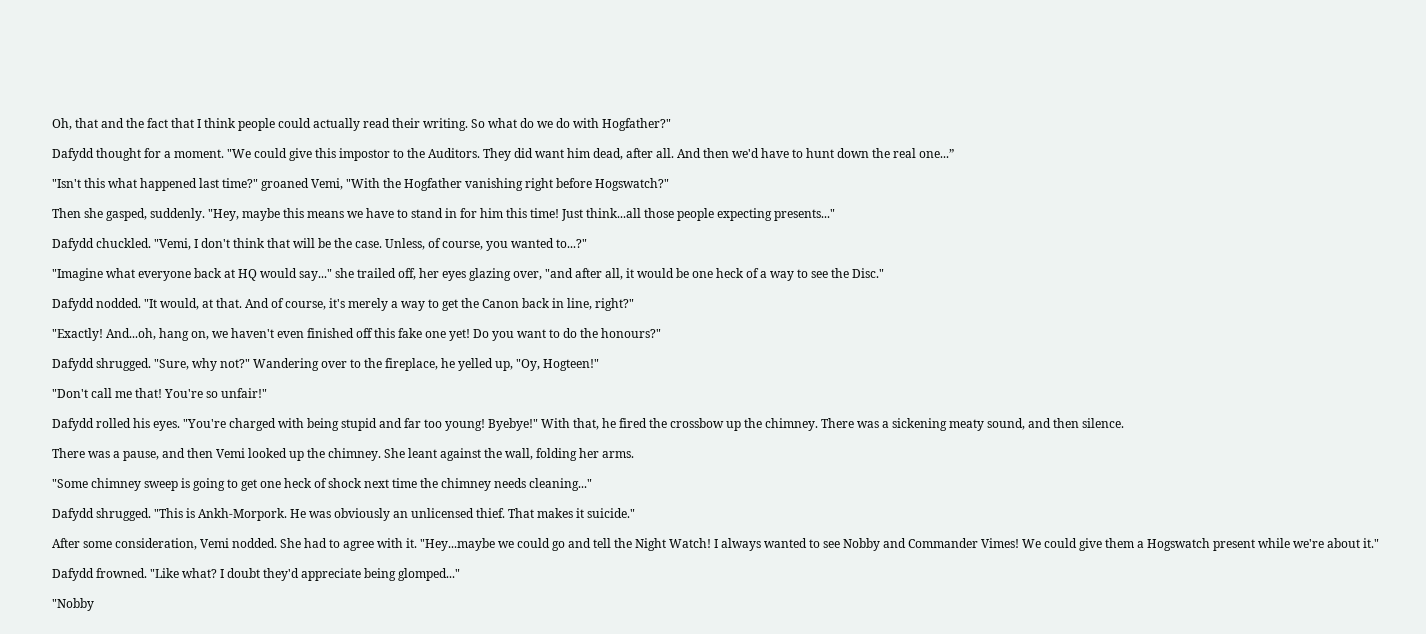Oh, that and the fact that I think people could actually read their writing. So what do we do with Hogfather?"

Dafydd thought for a moment. "We could give this impostor to the Auditors. They did want him dead, after all. And then we'd have to hunt down the real one...”

"Isn't this what happened last time?" groaned Vemi, "With the Hogfather vanishing right before Hogswatch?"

Then she gasped, suddenly. "Hey, maybe this means we have to stand in for him this time! Just think...all those people expecting presents..."

Dafydd chuckled. "Vemi, I don't think that will be the case. Unless, of course, you wanted to...?"

"Imagine what everyone back at HQ would say..." she trailed off, her eyes glazing over, "and after all, it would be one heck of a way to see the Disc."

Dafydd nodded. "It would, at that. And of course, it's merely a way to get the Canon back in line, right?"

"Exactly! And...oh, hang on, we haven't even finished off this fake one yet! Do you want to do the honours?"

Dafydd shrugged. "Sure, why not?" Wandering over to the fireplace, he yelled up, "Oy, Hogteen!"

"Don't call me that! You're so unfair!"

Dafydd rolled his eyes. "You're charged with being stupid and far too young! Byebye!" With that, he fired the crossbow up the chimney. There was a sickening meaty sound, and then silence.

There was a pause, and then Vemi looked up the chimney. She leant against the wall, folding her arms.

"Some chimney sweep is going to get one heck of shock next time the chimney needs cleaning..."

Dafydd shrugged. "This is Ankh-Morpork. He was obviously an unlicensed thief. That makes it suicide."

After some consideration, Vemi nodded. She had to agree with it. "Hey...maybe we could go and tell the Night Watch! I always wanted to see Nobby and Commander Vimes! We could give them a Hogswatch present while we're about it."

Dafydd frowned. "Like what? I doubt they'd appreciate being glomped..."

"Nobby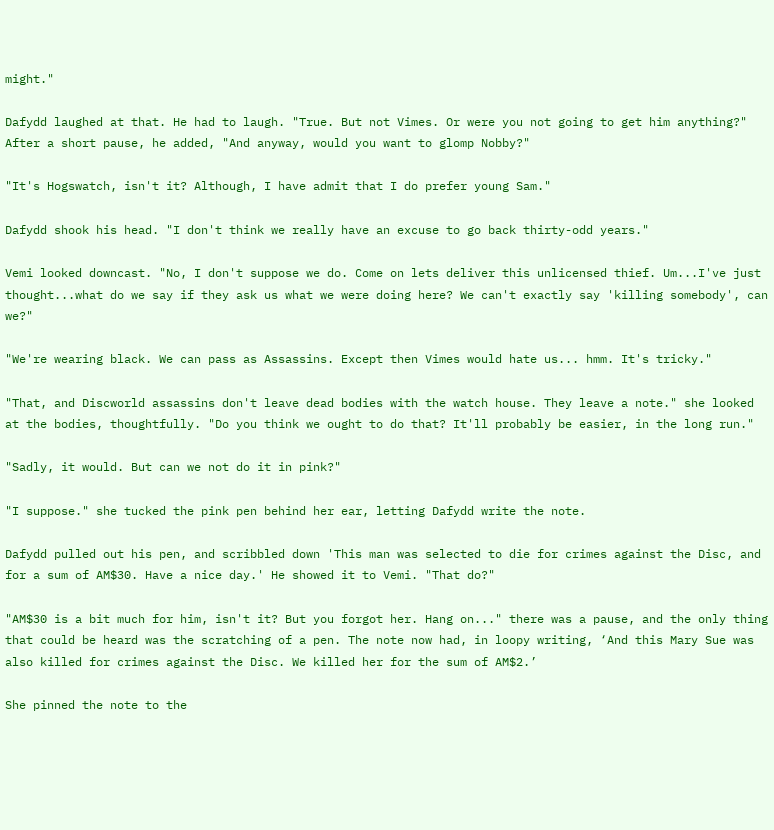might."

Dafydd laughed at that. He had to laugh. "True. But not Vimes. Or were you not going to get him anything?" After a short pause, he added, "And anyway, would you want to glomp Nobby?"

"It's Hogswatch, isn't it? Although, I have admit that I do prefer young Sam."

Dafydd shook his head. "I don't think we really have an excuse to go back thirty-odd years."

Vemi looked downcast. "No, I don't suppose we do. Come on lets deliver this unlicensed thief. Um...I've just thought...what do we say if they ask us what we were doing here? We can't exactly say 'killing somebody', can we?"

"We're wearing black. We can pass as Assassins. Except then Vimes would hate us... hmm. It's tricky."

"That, and Discworld assassins don't leave dead bodies with the watch house. They leave a note." she looked at the bodies, thoughtfully. "Do you think we ought to do that? It'll probably be easier, in the long run."

"Sadly, it would. But can we not do it in pink?"

"I suppose." she tucked the pink pen behind her ear, letting Dafydd write the note.

Dafydd pulled out his pen, and scribbled down 'This man was selected to die for crimes against the Disc, and for a sum of AM$30. Have a nice day.' He showed it to Vemi. "That do?"

"AM$30 is a bit much for him, isn't it? But you forgot her. Hang on..." there was a pause, and the only thing that could be heard was the scratching of a pen. The note now had, in loopy writing, ‘And this Mary Sue was also killed for crimes against the Disc. We killed her for the sum of AM$2.’

She pinned the note to the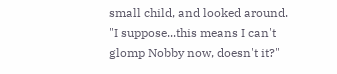small child, and looked around. "I suppose...this means I can't glomp Nobby now, doesn't it?"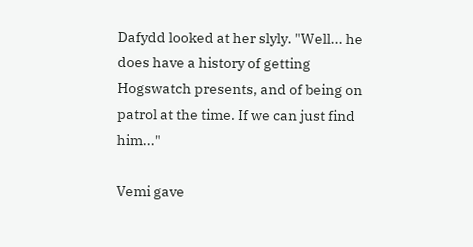Dafydd looked at her slyly. "Well... he does have a history of getting Hogswatch presents, and of being on patrol at the time. If we can just find him..."

Vemi gave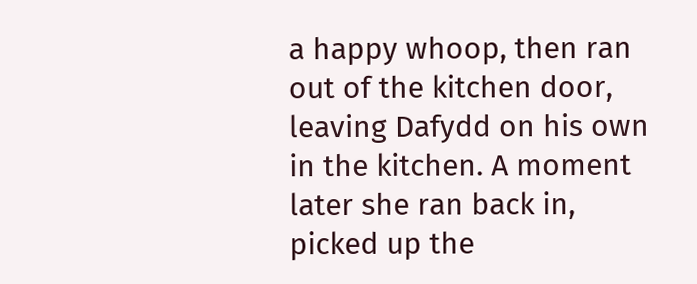a happy whoop, then ran out of the kitchen door, leaving Dafydd on his own in the kitchen. A moment later she ran back in, picked up the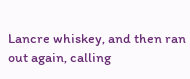Lancre whiskey, and then ran out again, calling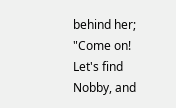behind her; "Come on! Let's find Nobby, and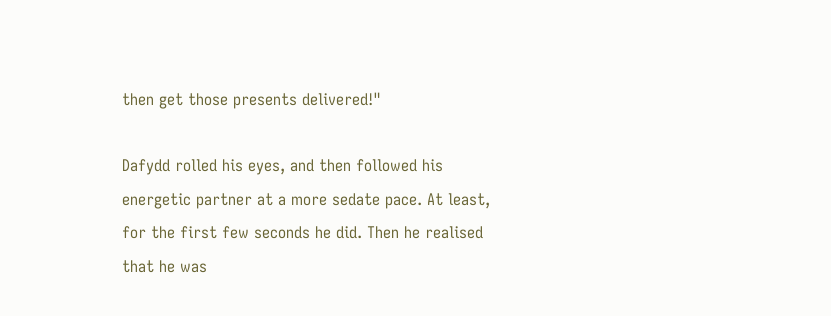then get those presents delivered!"

Dafydd rolled his eyes, and then followed his energetic partner at a more sedate pace. At least, for the first few seconds he did. Then he realised that he was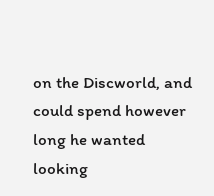on the Discworld, and could spend however long he wanted looking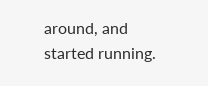around, and started running.